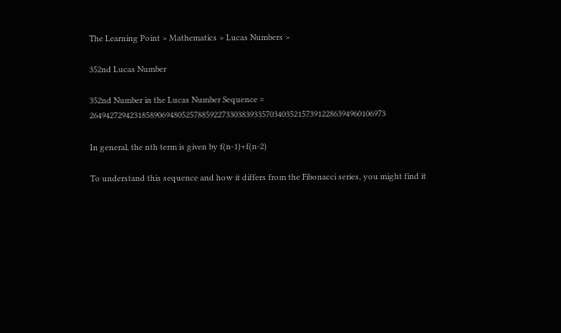The Learning Point > Mathematics > Lucas Numbers >

352nd Lucas Number

352nd Number in the Lucas Number Sequence = 26494272942318589069480525788592273303839335703403521573912286394960106973

In general, the nth term is given by f(n-1)+f(n-2)

To understand this sequence and how it differs from the Fibonacci series, you might find it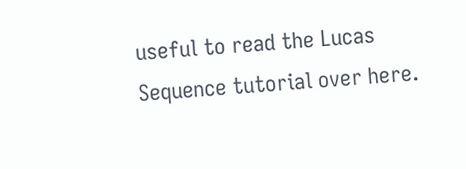useful to read the Lucas Sequence tutorial over here.